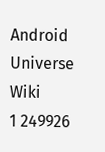Android Universe Wiki
1 249926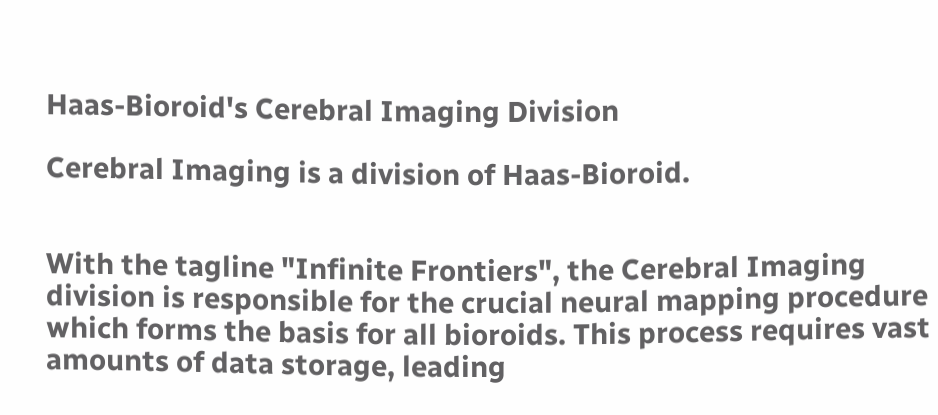Haas-Bioroid's Cerebral Imaging Division

Cerebral Imaging is a division of Haas-Bioroid.


With the tagline "Infinite Frontiers", the Cerebral Imaging division is responsible for the crucial neural mapping procedure which forms the basis for all bioroids. This process requires vast amounts of data storage, leading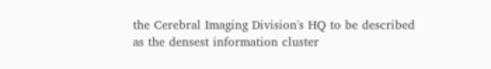the Cerebral Imaging Division's HQ to be described as the densest information cluster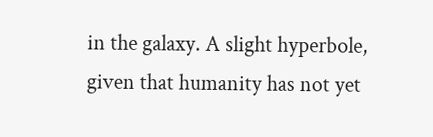in the galaxy. A slight hyperbole, given that humanity has not yet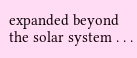expanded beyond the solar system . . .